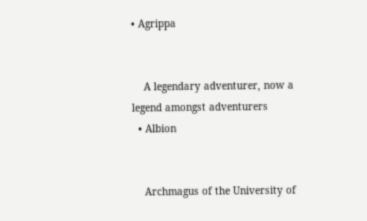• Agrippa


    A legendary adventurer, now a legend amongst adventurers
  • Albion


    Archmagus of the University of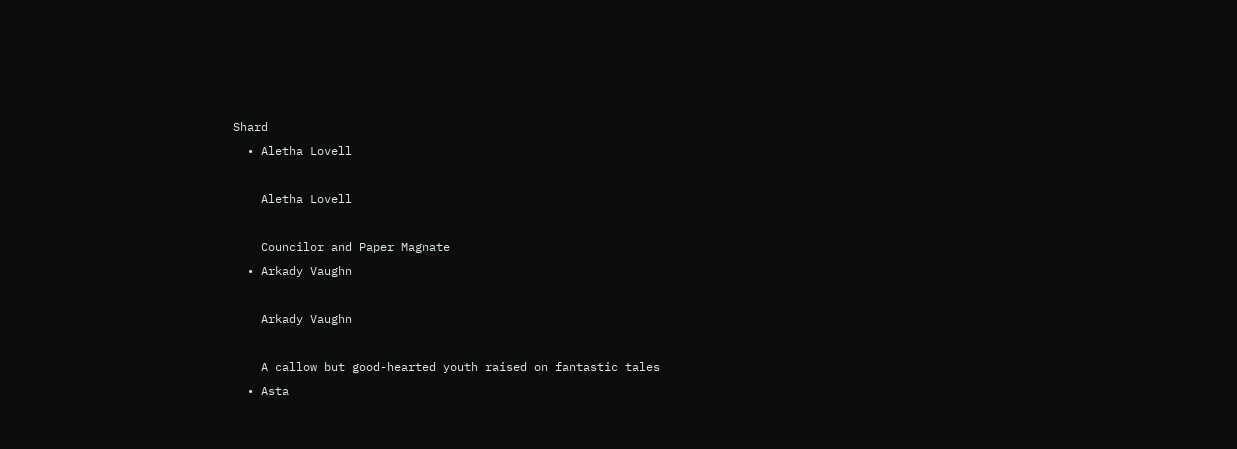Shard
  • Aletha Lovell

    Aletha Lovell

    Councilor and Paper Magnate
  • Arkady Vaughn

    Arkady Vaughn

    A callow but good-hearted youth raised on fantastic tales
  • Asta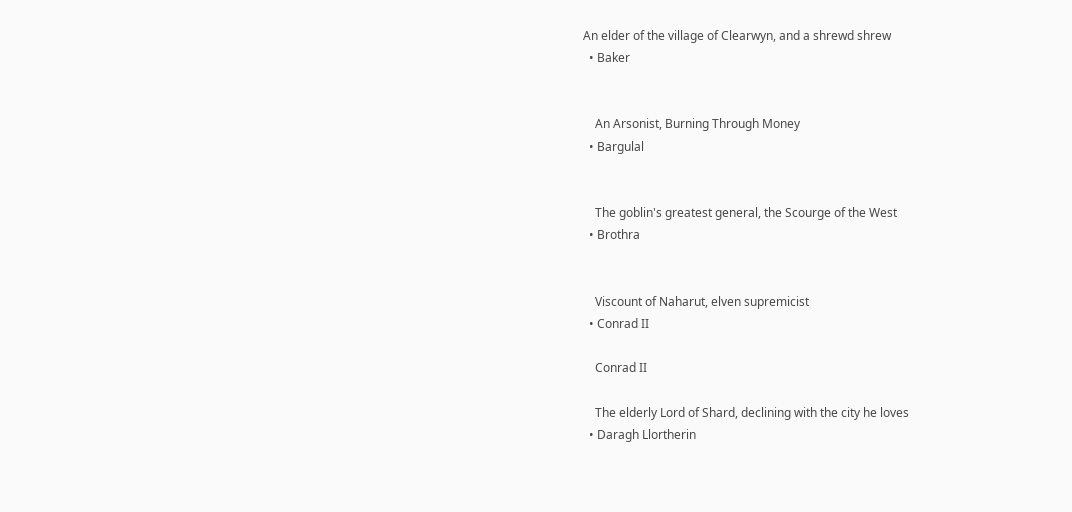An elder of the village of Clearwyn, and a shrewd shrew
  • Baker


    An Arsonist, Burning Through Money
  • Bargulal


    The goblin's greatest general, the Scourge of the West
  • Brothra


    Viscount of Naharut, elven supremicist
  • Conrad II

    Conrad II

    The elderly Lord of Shard, declining with the city he loves
  • Daragh Llortherin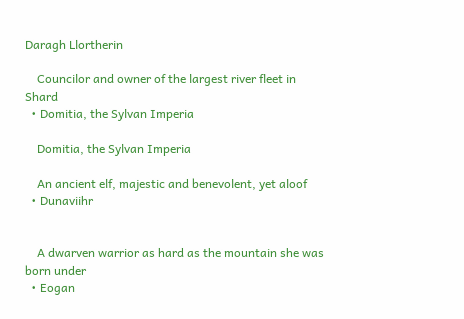Daragh Llortherin

    Councilor and owner of the largest river fleet in Shard
  • Domitia, the Sylvan Imperia

    Domitia, the Sylvan Imperia

    An ancient elf, majestic and benevolent, yet aloof
  • Dunaviihr


    A dwarven warrior as hard as the mountain she was born under
  • Eogan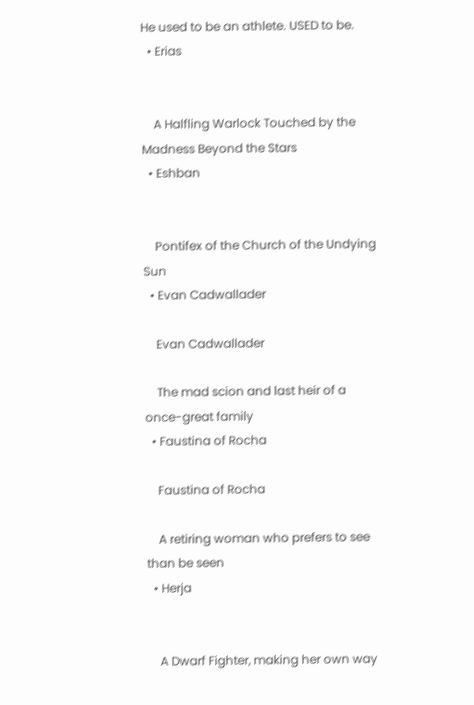He used to be an athlete. USED to be.
  • Erias


    A Halfling Warlock Touched by the Madness Beyond the Stars
  • Eshban


    Pontifex of the Church of the Undying Sun
  • Evan Cadwallader

    Evan Cadwallader

    The mad scion and last heir of a once-great family
  • Faustina of Rocha

    Faustina of Rocha

    A retiring woman who prefers to see than be seen
  • Herja


    A Dwarf Fighter, making her own way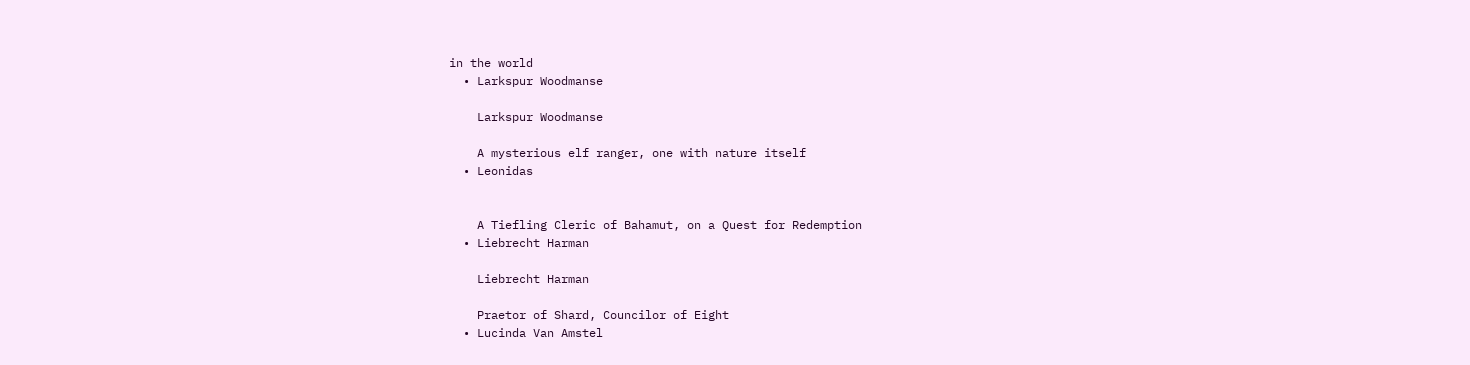in the world
  • Larkspur Woodmanse

    Larkspur Woodmanse

    A mysterious elf ranger, one with nature itself
  • Leonidas


    A Tiefling Cleric of Bahamut, on a Quest for Redemption
  • Liebrecht Harman

    Liebrecht Harman

    Praetor of Shard, Councilor of Eight
  • Lucinda Van Amstel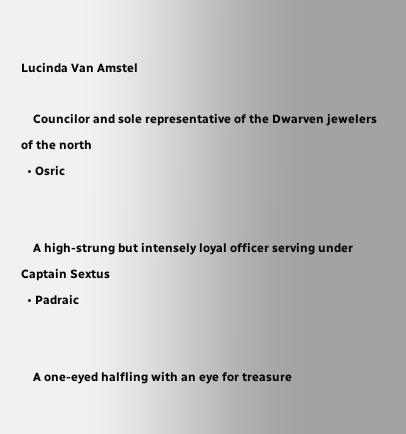Lucinda Van Amstel

    Councilor and sole representative of the Dwarven jewelers of the north
  • Osric


    A high-strung but intensely loyal officer serving under Captain Sextus
  • Padraic


    A one-eyed halfling with an eye for treasure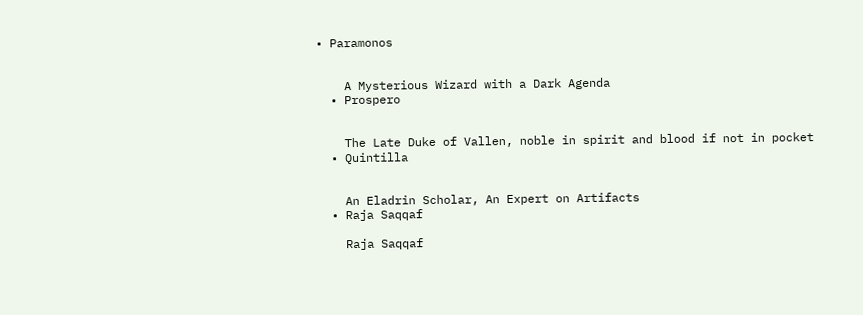• Paramonos


    A Mysterious Wizard with a Dark Agenda
  • Prospero


    The Late Duke of Vallen, noble in spirit and blood if not in pocket
  • Quintilla


    An Eladrin Scholar, An Expert on Artifacts
  • Raja Saqqaf

    Raja Saqqaf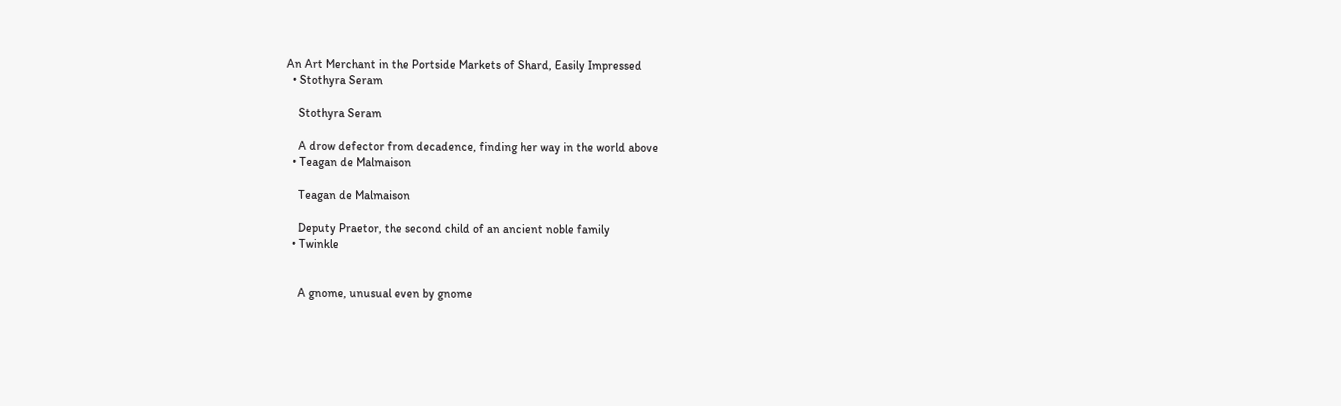An Art Merchant in the Portside Markets of Shard, Easily Impressed
  • Stothyra Seram

    Stothyra Seram

    A drow defector from decadence, finding her way in the world above
  • Teagan de Malmaison

    Teagan de Malmaison

    Deputy Praetor, the second child of an ancient noble family
  • Twinkle


    A gnome, unusual even by gnome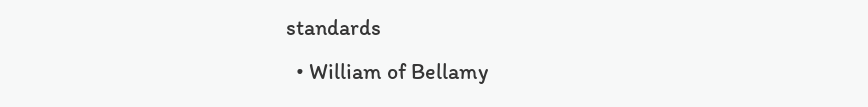standards
  • William of Bellamy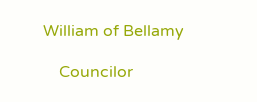William of Bellamy

    Councilor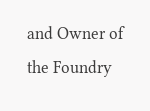and Owner of the Foundry